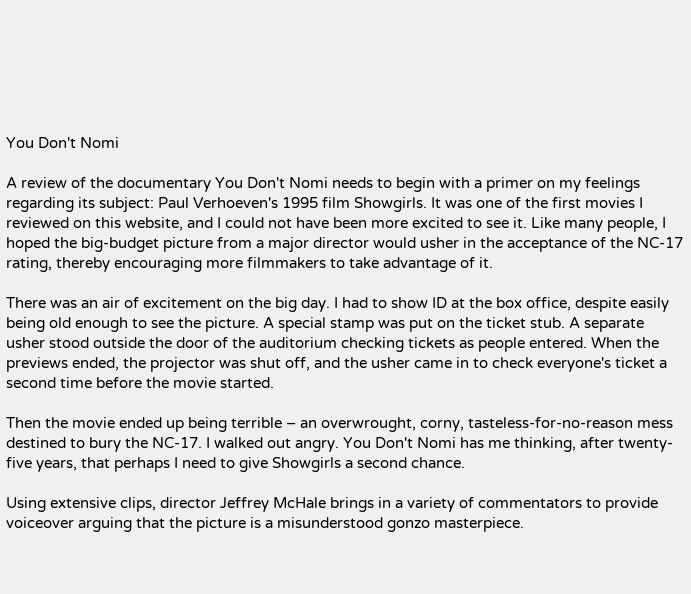You Don't Nomi

A review of the documentary You Don't Nomi needs to begin with a primer on my feelings regarding its subject: Paul Verhoeven's 1995 film Showgirls. It was one of the first movies I reviewed on this website, and I could not have been more excited to see it. Like many people, I hoped the big-budget picture from a major director would usher in the acceptance of the NC-17 rating, thereby encouraging more filmmakers to take advantage of it.

There was an air of excitement on the big day. I had to show ID at the box office, despite easily being old enough to see the picture. A special stamp was put on the ticket stub. A separate usher stood outside the door of the auditorium checking tickets as people entered. When the previews ended, the projector was shut off, and the usher came in to check everyone's ticket a second time before the movie started.

Then the movie ended up being terrible – an overwrought, corny, tasteless-for-no-reason mess destined to bury the NC-17. I walked out angry. You Don't Nomi has me thinking, after twenty-five years, that perhaps I need to give Showgirls a second chance.

Using extensive clips, director Jeffrey McHale brings in a variety of commentators to provide voiceover arguing that the picture is a misunderstood gonzo masterpiece.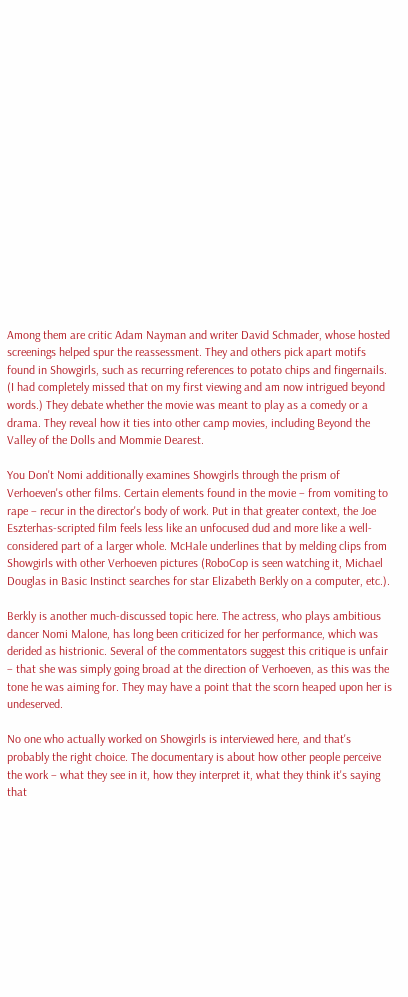Among them are critic Adam Nayman and writer David Schmader, whose hosted screenings helped spur the reassessment. They and others pick apart motifs found in Showgirls, such as recurring references to potato chips and fingernails. (I had completely missed that on my first viewing and am now intrigued beyond words.) They debate whether the movie was meant to play as a comedy or a drama. They reveal how it ties into other camp movies, including Beyond the Valley of the Dolls and Mommie Dearest.

You Don't Nomi additionally examines Showgirls through the prism of Verhoeven's other films. Certain elements found in the movie – from vomiting to rape – recur in the director's body of work. Put in that greater context, the Joe Eszterhas-scripted film feels less like an unfocused dud and more like a well-considered part of a larger whole. McHale underlines that by melding clips from Showgirls with other Verhoeven pictures (RoboCop is seen watching it, Michael Douglas in Basic Instinct searches for star Elizabeth Berkly on a computer, etc.).

Berkly is another much-discussed topic here. The actress, who plays ambitious dancer Nomi Malone, has long been criticized for her performance, which was derided as histrionic. Several of the commentators suggest this critique is unfair – that she was simply going broad at the direction of Verhoeven, as this was the tone he was aiming for. They may have a point that the scorn heaped upon her is undeserved.

No one who actually worked on Showgirls is interviewed here, and that's probably the right choice. The documentary is about how other people perceive the work – what they see in it, how they interpret it, what they think it's saying that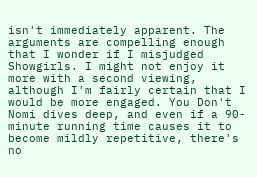isn't immediately apparent. The arguments are compelling enough that I wonder if I misjudged Showgirls. I might not enjoy it more with a second viewing, although I'm fairly certain that I would be more engaged. You Don't Nomi dives deep, and even if a 90-minute running time causes it to become mildly repetitive, there's no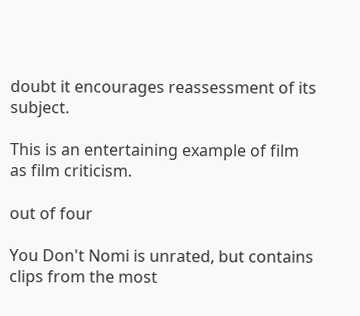doubt it encourages reassessment of its subject.

This is an entertaining example of film as film criticism.

out of four

You Don't Nomi is unrated, but contains clips from the most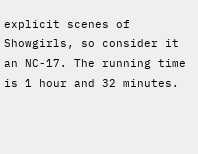explicit scenes of Showgirls, so consider it an NC-17. The running time is 1 hour and 32 minutes.